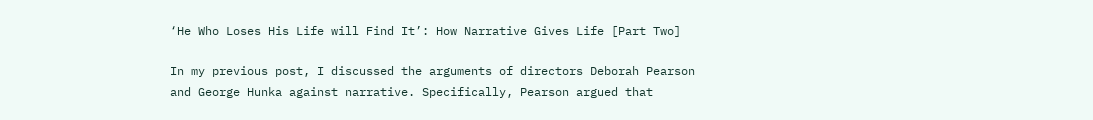‘He Who Loses His Life will Find It’: How Narrative Gives Life [Part Two]

In my previous post, I discussed the arguments of directors Deborah Pearson and George Hunka against narrative. Specifically, Pearson argued that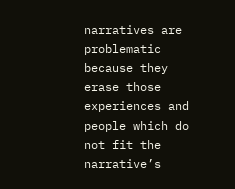narratives are problematic because they erase those experiences and people which do not fit the narrative’s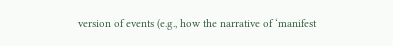version of events (e.g., how the narrative of ‘manifest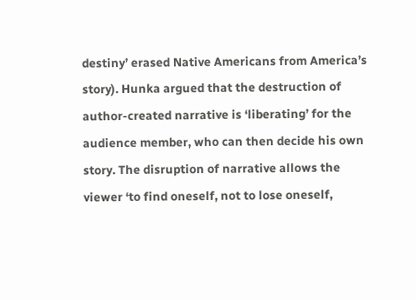destiny’ erased Native Americans from America’s story). Hunka argued that the destruction of author-created narrative is ‘liberating’ for the audience member, who can then decide his own story. The disruption of narrative allows the viewer ‘to find oneself, not to lose oneself,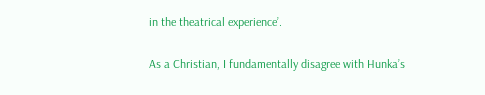in the theatrical experience’.

As a Christian, I fundamentally disagree with Hunka’s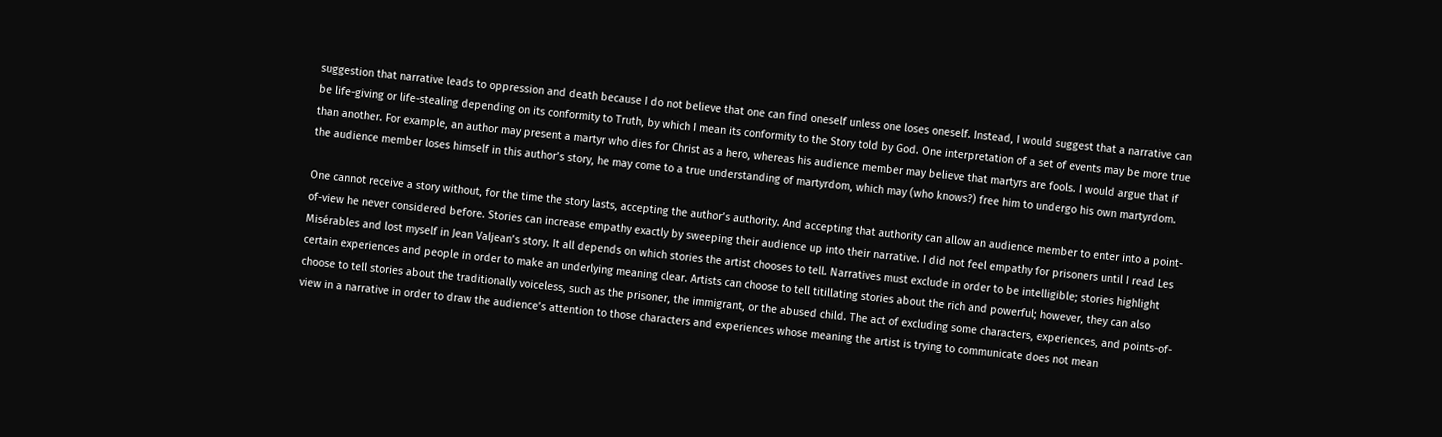suggestion that narrative leads to oppression and death because I do not believe that one can find oneself unless one loses oneself. Instead, I would suggest that a narrative can be life-giving or life-stealing depending on its conformity to Truth, by which I mean its conformity to the Story told by God. One interpretation of a set of events may be more true than another. For example, an author may present a martyr who dies for Christ as a hero, whereas his audience member may believe that martyrs are fools. I would argue that if the audience member loses himself in this author’s story, he may come to a true understanding of martyrdom, which may (who knows?) free him to undergo his own martyrdom.

One cannot receive a story without, for the time the story lasts, accepting the author’s authority. And accepting that authority can allow an audience member to enter into a point-of-view he never considered before. Stories can increase empathy exactly by sweeping their audience up into their narrative. I did not feel empathy for prisoners until I read Les Misérables and lost myself in Jean Valjean’s story. It all depends on which stories the artist chooses to tell. Narratives must exclude in order to be intelligible; stories highlight certain experiences and people in order to make an underlying meaning clear. Artists can choose to tell titillating stories about the rich and powerful; however, they can also choose to tell stories about the traditionally voiceless, such as the prisoner, the immigrant, or the abused child. The act of excluding some characters, experiences, and points-of-view in a narrative in order to draw the audience’s attention to those characters and experiences whose meaning the artist is trying to communicate does not mean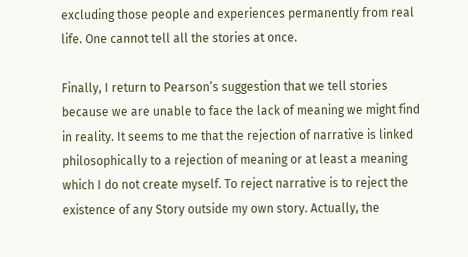excluding those people and experiences permanently from real life. One cannot tell all the stories at once.

Finally, I return to Pearson’s suggestion that we tell stories because we are unable to face the lack of meaning we might find in reality. It seems to me that the rejection of narrative is linked philosophically to a rejection of meaning or at least a meaning which I do not create myself. To reject narrative is to reject the existence of any Story outside my own story. Actually, the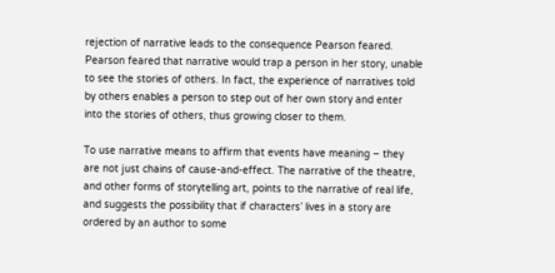rejection of narrative leads to the consequence Pearson feared. Pearson feared that narrative would trap a person in her story, unable to see the stories of others. In fact, the experience of narratives told by others enables a person to step out of her own story and enter into the stories of others, thus growing closer to them.

To use narrative means to affirm that events have meaning – they are not just chains of cause-and-effect. The narrative of the theatre, and other forms of storytelling art, points to the narrative of real life, and suggests the possibility that if characters’ lives in a story are ordered by an author to some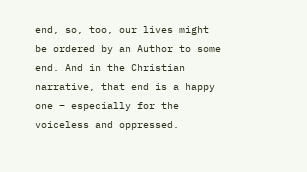end, so, too, our lives might be ordered by an Author to some end. And in the Christian narrative, that end is a happy one – especially for the voiceless and oppressed.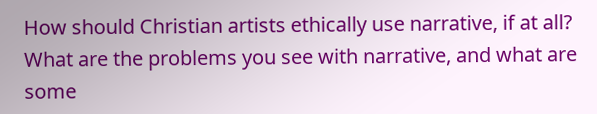How should Christian artists ethically use narrative, if at all? What are the problems you see with narrative, and what are some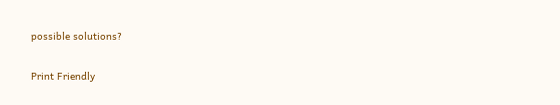possible solutions?

Print Friendly